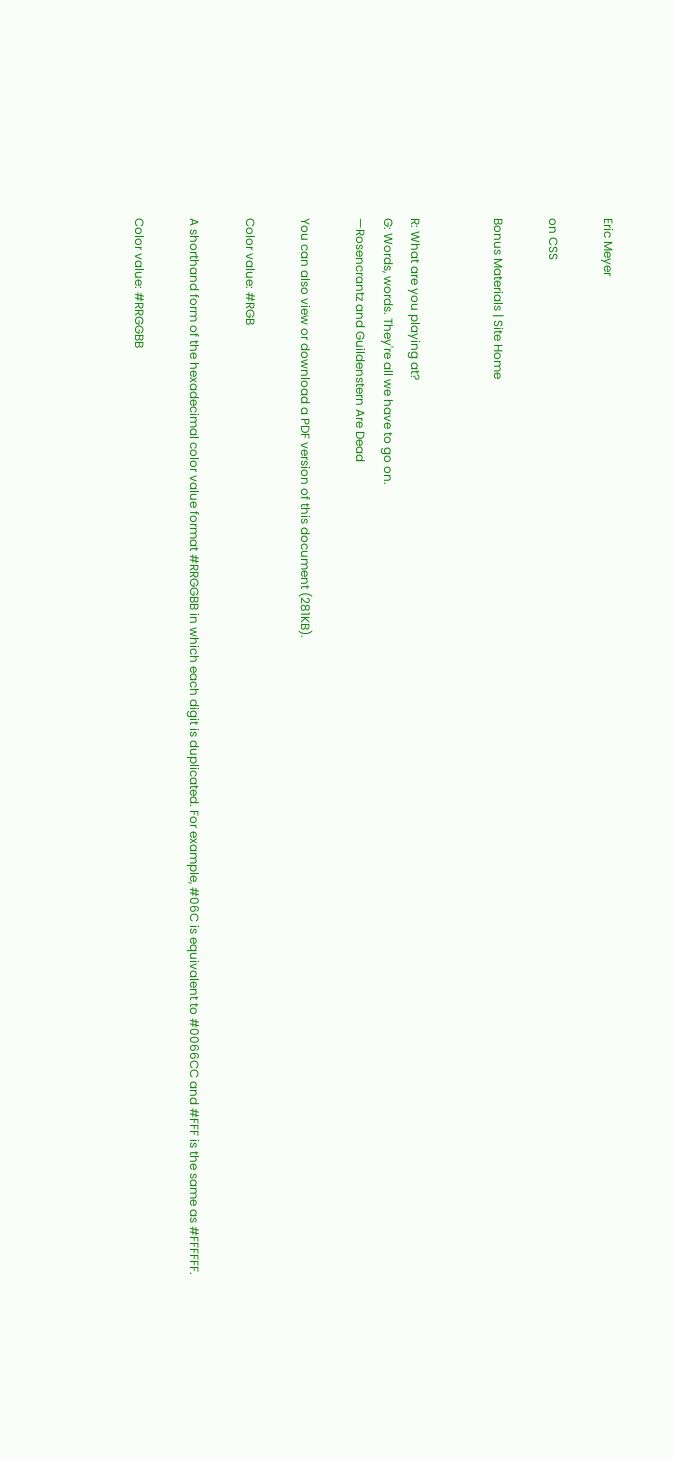Eric Meyer

on CSS

Bonus Materials | Site Home


R: What are you playing at?
G: Words, words. They're all we have to go on.
—Rosencrantz and Guildenstern Are Dead

You can also view or download a PDF version of this document (281KB).

Color value: #RGB

A shorthand form of the hexadecimal color value format #RRGGBB in which each digit is duplicated. For example, #06C is equivalent to #0066CC and #FFF is the same as #FFFFFF.

Color value: #RRGGBB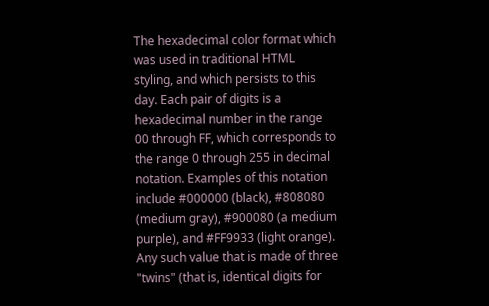The hexadecimal color format which was used in traditional HTML styling, and which persists to this day. Each pair of digits is a hexadecimal number in the range 00 through FF, which corresponds to the range 0 through 255 in decimal notation. Examples of this notation include #000000 (black), #808080 (medium gray), #900080 (a medium purple), and #FF9933 (light orange). Any such value that is made of three "twins" (that is, identical digits for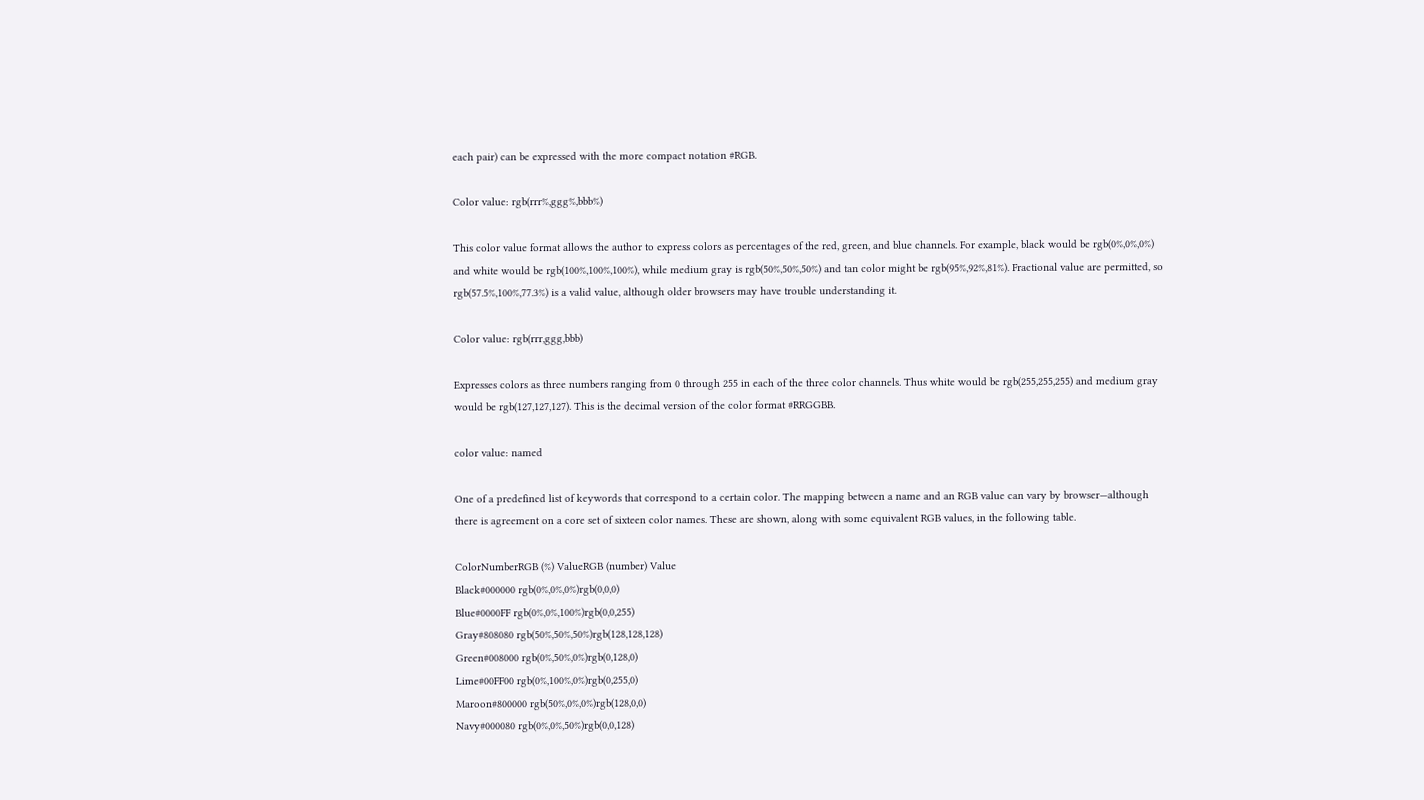each pair) can be expressed with the more compact notation #RGB.

Color value: rgb(rrr%,ggg%,bbb%)

This color value format allows the author to express colors as percentages of the red, green, and blue channels. For example, black would be rgb(0%,0%,0%) and white would be rgb(100%,100%,100%), while medium gray is rgb(50%,50%,50%) and tan color might be rgb(95%,92%,81%). Fractional value are permitted, so rgb(57.5%,100%,77.3%) is a valid value, although older browsers may have trouble understanding it.

Color value: rgb(rrr,ggg,bbb)

Expresses colors as three numbers ranging from 0 through 255 in each of the three color channels. Thus white would be rgb(255,255,255) and medium gray would be rgb(127,127,127). This is the decimal version of the color format #RRGGBB.

color value: named

One of a predefined list of keywords that correspond to a certain color. The mapping between a name and an RGB value can vary by browser—although there is agreement on a core set of sixteen color names. These are shown, along with some equivalent RGB values, in the following table.

ColorNumberRGB (%) ValueRGB (number) Value
Black#000000 rgb(0%,0%,0%)rgb(0,0,0)
Blue#0000FF rgb(0%,0%,100%)rgb(0,0,255)
Gray#808080 rgb(50%,50%,50%)rgb(128,128,128)
Green#008000 rgb(0%,50%,0%)rgb(0,128,0)
Lime#00FF00 rgb(0%,100%,0%)rgb(0,255,0)
Maroon#800000 rgb(50%,0%,0%)rgb(128,0,0)
Navy#000080 rgb(0%,0%,50%)rgb(0,0,128)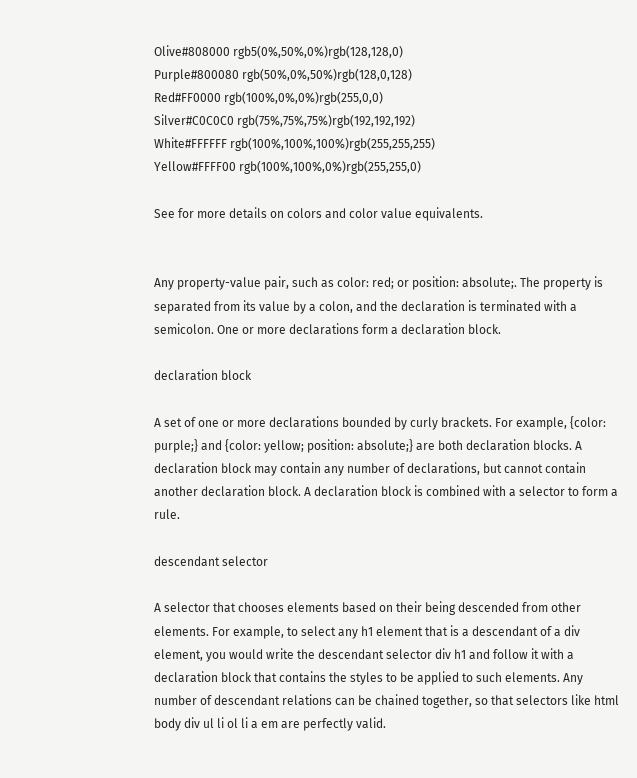Olive#808000 rgb5(0%,50%,0%)rgb(128,128,0)
Purple#800080 rgb(50%,0%,50%)rgb(128,0,128)
Red#FF0000 rgb(100%,0%,0%)rgb(255,0,0)
Silver#C0C0C0 rgb(75%,75%,75%)rgb(192,192,192)
White#FFFFFF rgb(100%,100%,100%)rgb(255,255,255)
Yellow#FFFF00 rgb(100%,100%,0%)rgb(255,255,0)

See for more details on colors and color value equivalents.


Any property-value pair, such as color: red; or position: absolute;. The property is separated from its value by a colon, and the declaration is terminated with a semicolon. One or more declarations form a declaration block.

declaration block

A set of one or more declarations bounded by curly brackets. For example, {color: purple;} and {color: yellow; position: absolute;} are both declaration blocks. A declaration block may contain any number of declarations, but cannot contain another declaration block. A declaration block is combined with a selector to form a rule.

descendant selector

A selector that chooses elements based on their being descended from other elements. For example, to select any h1 element that is a descendant of a div element, you would write the descendant selector div h1 and follow it with a declaration block that contains the styles to be applied to such elements. Any number of descendant relations can be chained together, so that selectors like html body div ul li ol li a em are perfectly valid.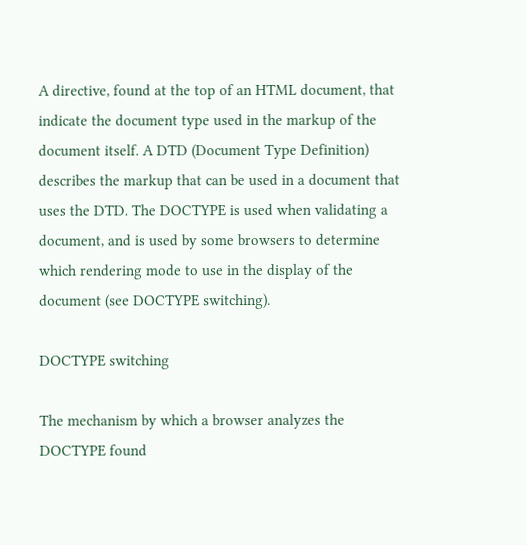A directive, found at the top of an HTML document, that indicate the document type used in the markup of the document itself. A DTD (Document Type Definition) describes the markup that can be used in a document that uses the DTD. The DOCTYPE is used when validating a document, and is used by some browsers to determine which rendering mode to use in the display of the document (see DOCTYPE switching).

DOCTYPE switching

The mechanism by which a browser analyzes the DOCTYPE found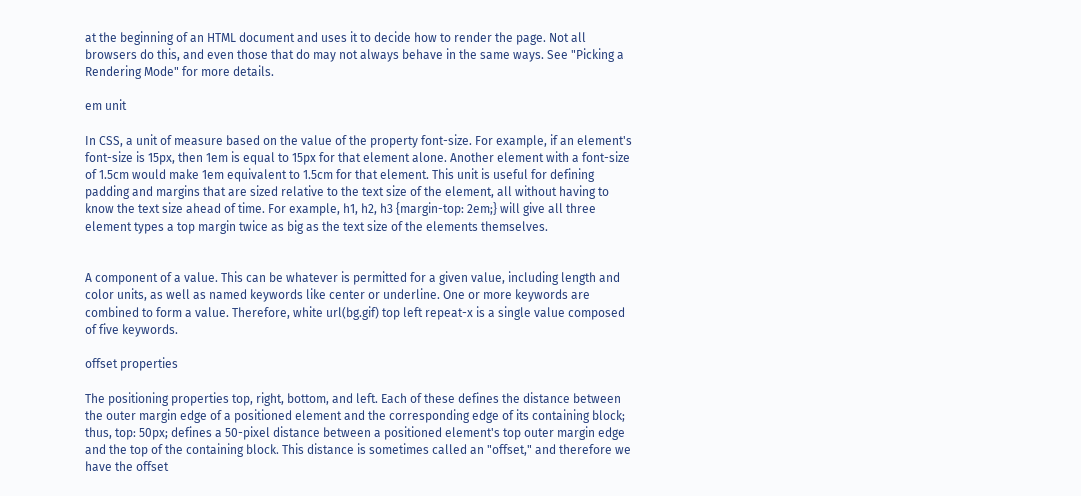at the beginning of an HTML document and uses it to decide how to render the page. Not all browsers do this, and even those that do may not always behave in the same ways. See "Picking a Rendering Mode" for more details.

em unit

In CSS, a unit of measure based on the value of the property font-size. For example, if an element's font-size is 15px, then 1em is equal to 15px for that element alone. Another element with a font-size of 1.5cm would make 1em equivalent to 1.5cm for that element. This unit is useful for defining padding and margins that are sized relative to the text size of the element, all without having to know the text size ahead of time. For example, h1, h2, h3 {margin-top: 2em;} will give all three element types a top margin twice as big as the text size of the elements themselves.


A component of a value. This can be whatever is permitted for a given value, including length and color units, as well as named keywords like center or underline. One or more keywords are combined to form a value. Therefore, white url(bg.gif) top left repeat-x is a single value composed of five keywords.

offset properties

The positioning properties top, right, bottom, and left. Each of these defines the distance between the outer margin edge of a positioned element and the corresponding edge of its containing block; thus, top: 50px; defines a 50-pixel distance between a positioned element's top outer margin edge and the top of the containing block. This distance is sometimes called an "offset," and therefore we have the offset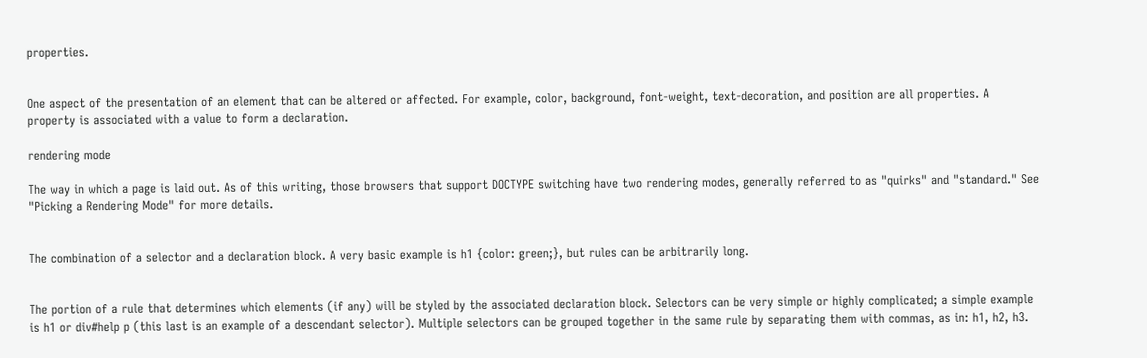properties.


One aspect of the presentation of an element that can be altered or affected. For example, color, background, font-weight, text-decoration, and position are all properties. A property is associated with a value to form a declaration.

rendering mode

The way in which a page is laid out. As of this writing, those browsers that support DOCTYPE switching have two rendering modes, generally referred to as "quirks" and "standard." See "Picking a Rendering Mode" for more details.


The combination of a selector and a declaration block. A very basic example is h1 {color: green;}, but rules can be arbitrarily long.


The portion of a rule that determines which elements (if any) will be styled by the associated declaration block. Selectors can be very simple or highly complicated; a simple example is h1 or div#help p (this last is an example of a descendant selector). Multiple selectors can be grouped together in the same rule by separating them with commas, as in: h1, h2, h3.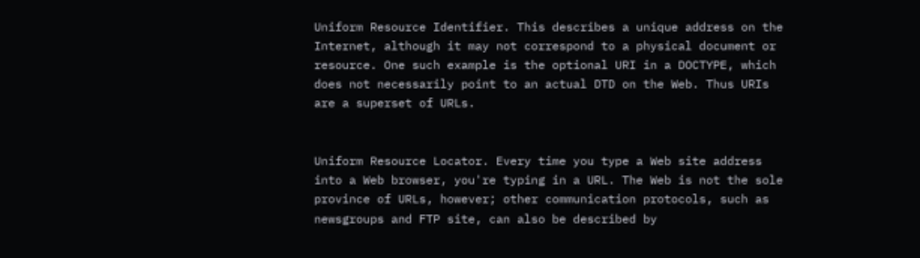Uniform Resource Identifier. This describes a unique address on the Internet, although it may not correspond to a physical document or resource. One such example is the optional URI in a DOCTYPE, which does not necessarily point to an actual DTD on the Web. Thus URIs are a superset of URLs.


Uniform Resource Locator. Every time you type a Web site address into a Web browser, you're typing in a URL. The Web is not the sole province of URLs, however; other communication protocols, such as newsgroups and FTP site, can also be described by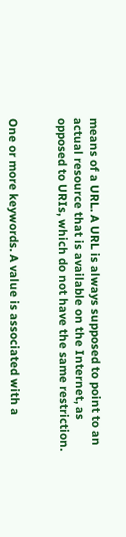means of a URL. A URL is always supposed to point to an actual resource that is available on the Internet, as opposed to URIs, which do not have the same restriction.


One or more keywords. A value is associated with a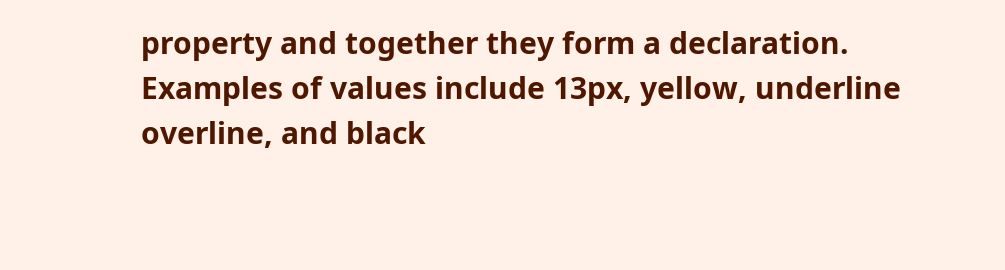property and together they form a declaration. Examples of values include 13px, yellow, underline overline, and black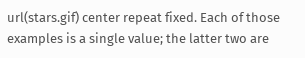url(stars.gif) center repeat fixed. Each of those examples is a single value; the latter two are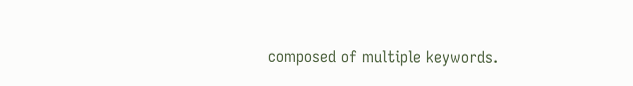composed of multiple keywords.